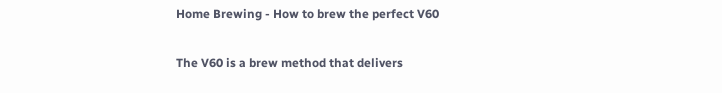Home Brewing - How to brew the perfect V60

The V60 is a brew method that delivers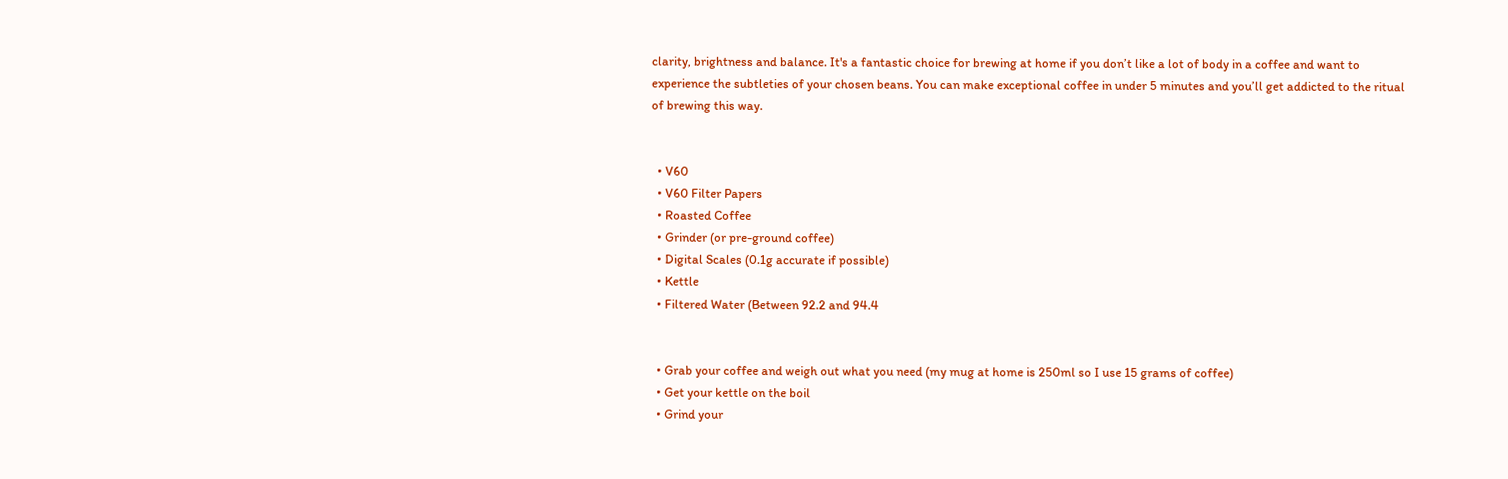clarity, brightness and balance. It's a fantastic choice for brewing at home if you don’t like a lot of body in a coffee and want to experience the subtleties of your chosen beans. You can make exceptional coffee in under 5 minutes and you’ll get addicted to the ritual of brewing this way.


  • V60
  • V60 Filter Papers
  • Roasted Coffee
  • Grinder (or pre-ground coffee)
  • Digital Scales (0.1g accurate if possible)
  • Kettle
  • Filtered Water (Between 92.2 and 94.4


  • Grab your coffee and weigh out what you need (my mug at home is 250ml so I use 15 grams of coffee)
  • Get your kettle on the boil
  • Grind your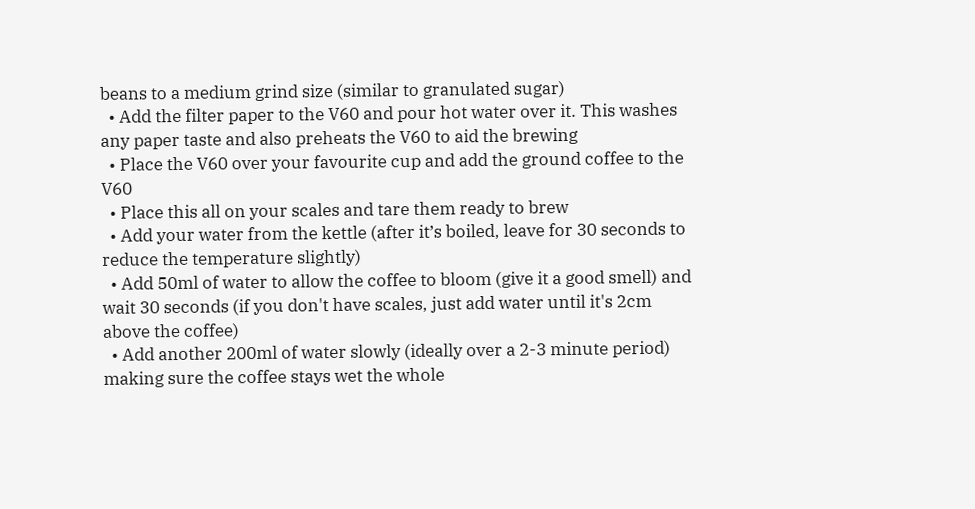beans to a medium grind size (similar to granulated sugar)
  • Add the filter paper to the V60 and pour hot water over it. This washes any paper taste and also preheats the V60 to aid the brewing
  • Place the V60 over your favourite cup and add the ground coffee to the V60
  • Place this all on your scales and tare them ready to brew
  • Add your water from the kettle (after it’s boiled, leave for 30 seconds to reduce the temperature slightly)
  • Add 50ml of water to allow the coffee to bloom (give it a good smell) and wait 30 seconds (if you don't have scales, just add water until it's 2cm above the coffee)
  • Add another 200ml of water slowly (ideally over a 2-3 minute period) making sure the coffee stays wet the whole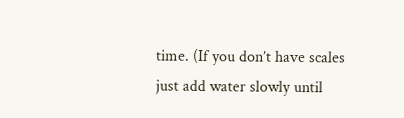time. (If you don’t have scales just add water slowly until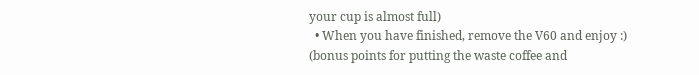your cup is almost full)
  • When you have finished, remove the V60 and enjoy :) (bonus points for putting the waste coffee and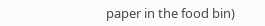paper in the food bin)